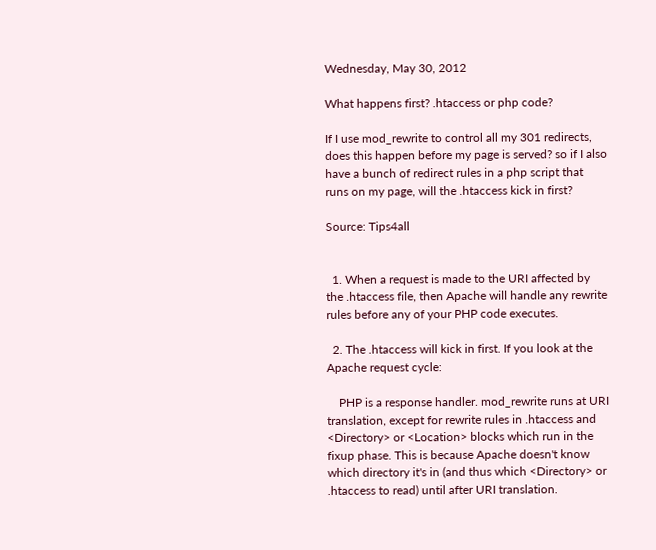Wednesday, May 30, 2012

What happens first? .htaccess or php code?

If I use mod_rewrite to control all my 301 redirects, does this happen before my page is served? so if I also have a bunch of redirect rules in a php script that runs on my page, will the .htaccess kick in first?

Source: Tips4all


  1. When a request is made to the URI affected by the .htaccess file, then Apache will handle any rewrite rules before any of your PHP code executes.

  2. The .htaccess will kick in first. If you look at the Apache request cycle:

    PHP is a response handler. mod_rewrite runs at URI translation, except for rewrite rules in .htaccess and <Directory> or <Location> blocks which run in the fixup phase. This is because Apache doesn't know which directory it's in (and thus which <Directory> or .htaccess to read) until after URI translation.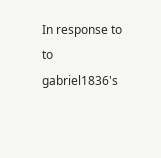In response to to gabriel1836's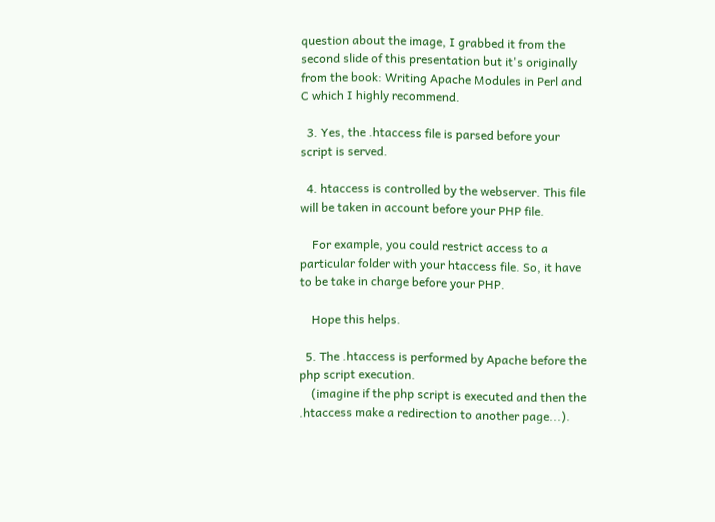question about the image, I grabbed it from the second slide of this presentation but it's originally from the book: Writing Apache Modules in Perl and C which I highly recommend.

  3. Yes, the .htaccess file is parsed before your script is served.

  4. htaccess is controlled by the webserver. This file will be taken in account before your PHP file.

    For example, you could restrict access to a particular folder with your htaccess file. So, it have to be take in charge before your PHP.

    Hope this helps.

  5. The .htaccess is performed by Apache before the php script execution.
    (imagine if the php script is executed and then the .htaccess make a redirection to another page...).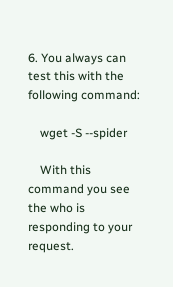6. You always can test this with the following command:

    wget -S --spider

    With this command you see the who is responding to your request.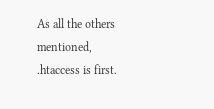As all the others mentioned, .htaccess is first.